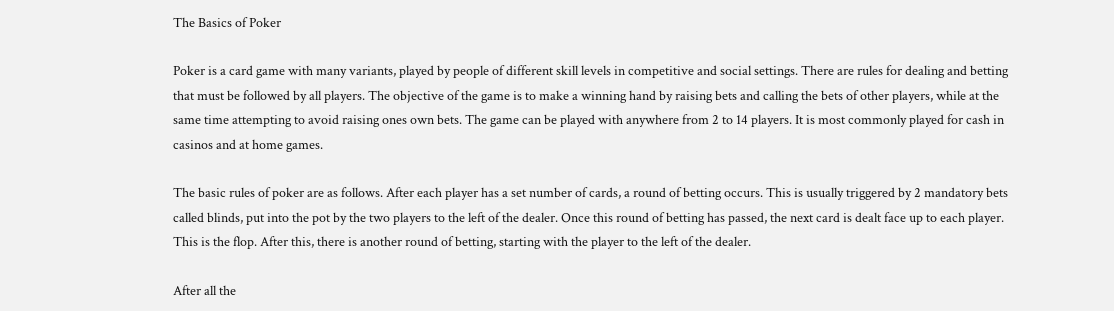The Basics of Poker

Poker is a card game with many variants, played by people of different skill levels in competitive and social settings. There are rules for dealing and betting that must be followed by all players. The objective of the game is to make a winning hand by raising bets and calling the bets of other players, while at the same time attempting to avoid raising ones own bets. The game can be played with anywhere from 2 to 14 players. It is most commonly played for cash in casinos and at home games.

The basic rules of poker are as follows. After each player has a set number of cards, a round of betting occurs. This is usually triggered by 2 mandatory bets called blinds, put into the pot by the two players to the left of the dealer. Once this round of betting has passed, the next card is dealt face up to each player. This is the flop. After this, there is another round of betting, starting with the player to the left of the dealer.

After all the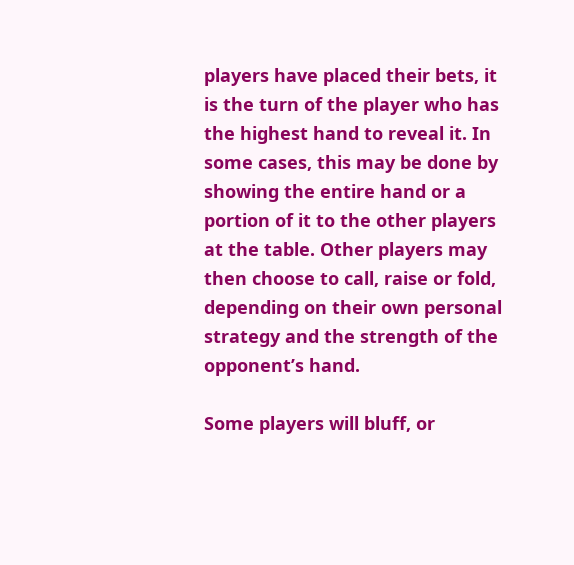players have placed their bets, it is the turn of the player who has the highest hand to reveal it. In some cases, this may be done by showing the entire hand or a portion of it to the other players at the table. Other players may then choose to call, raise or fold, depending on their own personal strategy and the strength of the opponent’s hand.

Some players will bluff, or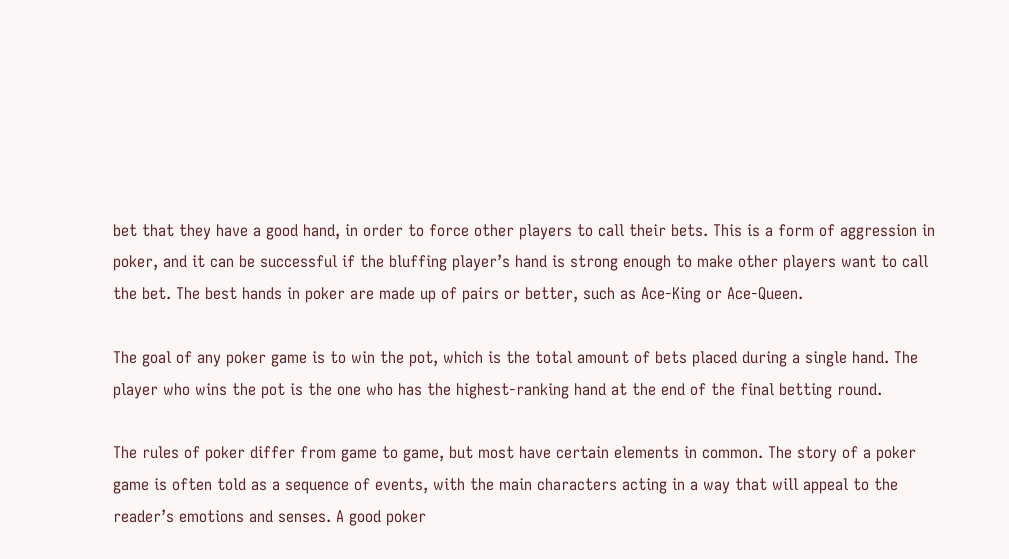bet that they have a good hand, in order to force other players to call their bets. This is a form of aggression in poker, and it can be successful if the bluffing player’s hand is strong enough to make other players want to call the bet. The best hands in poker are made up of pairs or better, such as Ace-King or Ace-Queen.

The goal of any poker game is to win the pot, which is the total amount of bets placed during a single hand. The player who wins the pot is the one who has the highest-ranking hand at the end of the final betting round.

The rules of poker differ from game to game, but most have certain elements in common. The story of a poker game is often told as a sequence of events, with the main characters acting in a way that will appeal to the reader’s emotions and senses. A good poker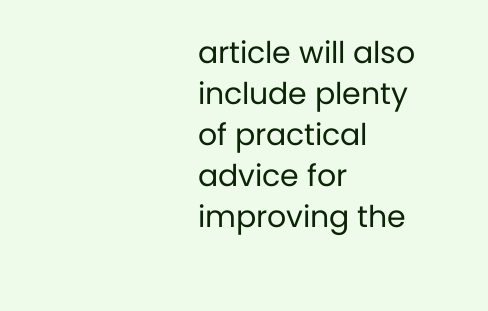article will also include plenty of practical advice for improving the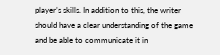player’s skills. In addition to this, the writer should have a clear understanding of the game and be able to communicate it in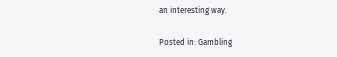an interesting way.

Posted in: Gambling